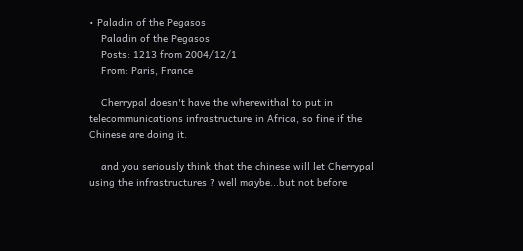• Paladin of the Pegasos
    Paladin of the Pegasos
    Posts: 1213 from 2004/12/1
    From: Paris, France

    Cherrypal doesn't have the wherewithal to put in telecommunications infrastructure in Africa, so fine if the Chinese are doing it.

    and you seriously think that the chinese will let Cherrypal using the infrastructures ? well maybe...but not before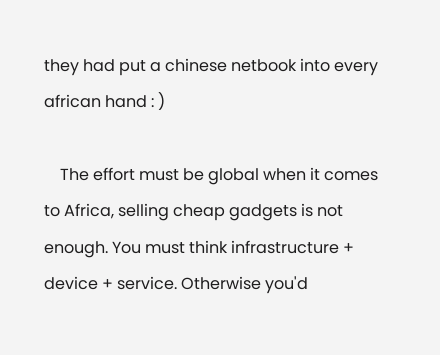they had put a chinese netbook into every african hand : )

    The effort must be global when it comes to Africa, selling cheap gadgets is not enough. You must think infrastructure + device + service. Otherwise you'd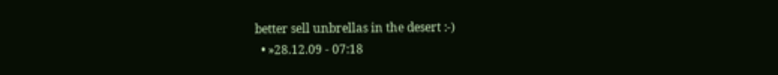better sell unbrellas in the desert :-)
  • »28.12.09 - 07:18